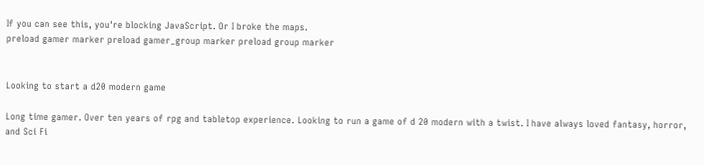If you can see this, you're blocking JavaScript. Or I broke the maps.
preload gamer marker preload gamer_group marker preload group marker


Looking to start a d20 modern game

Long time gamer. Over ten years of rpg and tabletop experience. Looking to run a game of d 20 modern with a twist. I have always loved fantasy, horror, and Sci Fi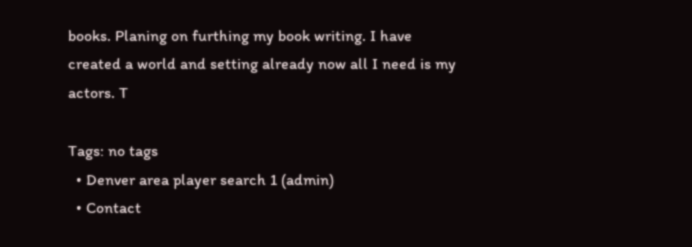books. Planing on furthing my book writing. I have created a world and setting already now all I need is my actors. T

Tags: no tags
  • Denver area player search 1 (admin)
  • Contact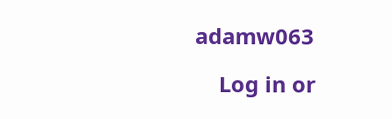adamw063

    Log in or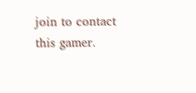join to contact this gamer.